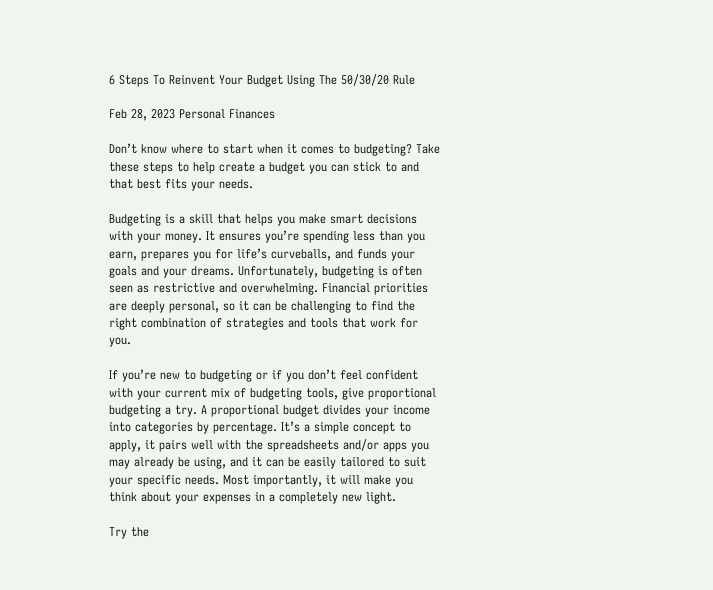6 Steps To Reinvent Your Budget Using The 50/30/20 Rule

Feb 28, 2023 Personal Finances

Don’t know where to start when it comes to budgeting? Take these steps to help create a budget you can stick to and that best fits your needs.

Budgeting is a skill that helps you make smart decisions with your money. It ensures you’re spending less than you earn, prepares you for life’s curveballs, and funds your goals and your dreams. Unfortunately, budgeting is often seen as restrictive and overwhelming. Financial priorities are deeply personal, so it can be challenging to find the right combination of strategies and tools that work for you.

If you’re new to budgeting or if you don’t feel confident with your current mix of budgeting tools, give proportional budgeting a try. A proportional budget divides your income into categories by percentage. It’s a simple concept to apply, it pairs well with the spreadsheets and/or apps you may already be using, and it can be easily tailored to suit your specific needs. Most importantly, it will make you think about your expenses in a completely new light.

Try the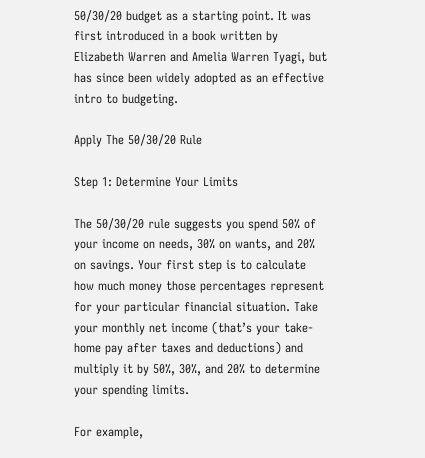50/30/20 budget as a starting point. It was first introduced in a book written by Elizabeth Warren and Amelia Warren Tyagi, but has since been widely adopted as an effective intro to budgeting.

Apply The 50/30/20 Rule

Step 1: Determine Your Limits

The 50/30/20 rule suggests you spend 50% of your income on needs, 30% on wants, and 20% on savings. Your first step is to calculate how much money those percentages represent for your particular financial situation. Take your monthly net income (that’s your take-home pay after taxes and deductions) and multiply it by 50%, 30%, and 20% to determine your spending limits.

For example,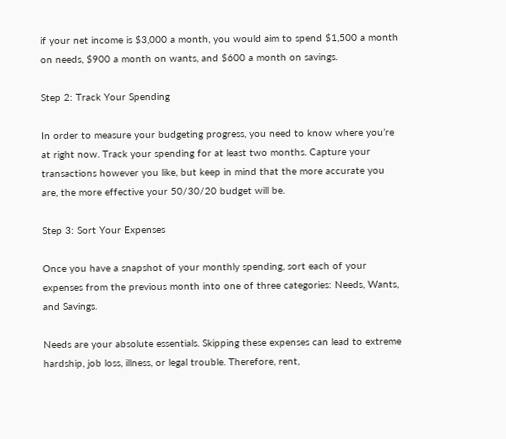if your net income is $3,000 a month, you would aim to spend $1,500 a month on needs, $900 a month on wants, and $600 a month on savings.

Step 2: Track Your Spending

In order to measure your budgeting progress, you need to know where you’re at right now. Track your spending for at least two months. Capture your transactions however you like, but keep in mind that the more accurate you are, the more effective your 50/30/20 budget will be.

Step 3: Sort Your Expenses

Once you have a snapshot of your monthly spending, sort each of your expenses from the previous month into one of three categories: Needs, Wants, and Savings.

Needs are your absolute essentials. Skipping these expenses can lead to extreme hardship, job loss, illness, or legal trouble. Therefore, rent,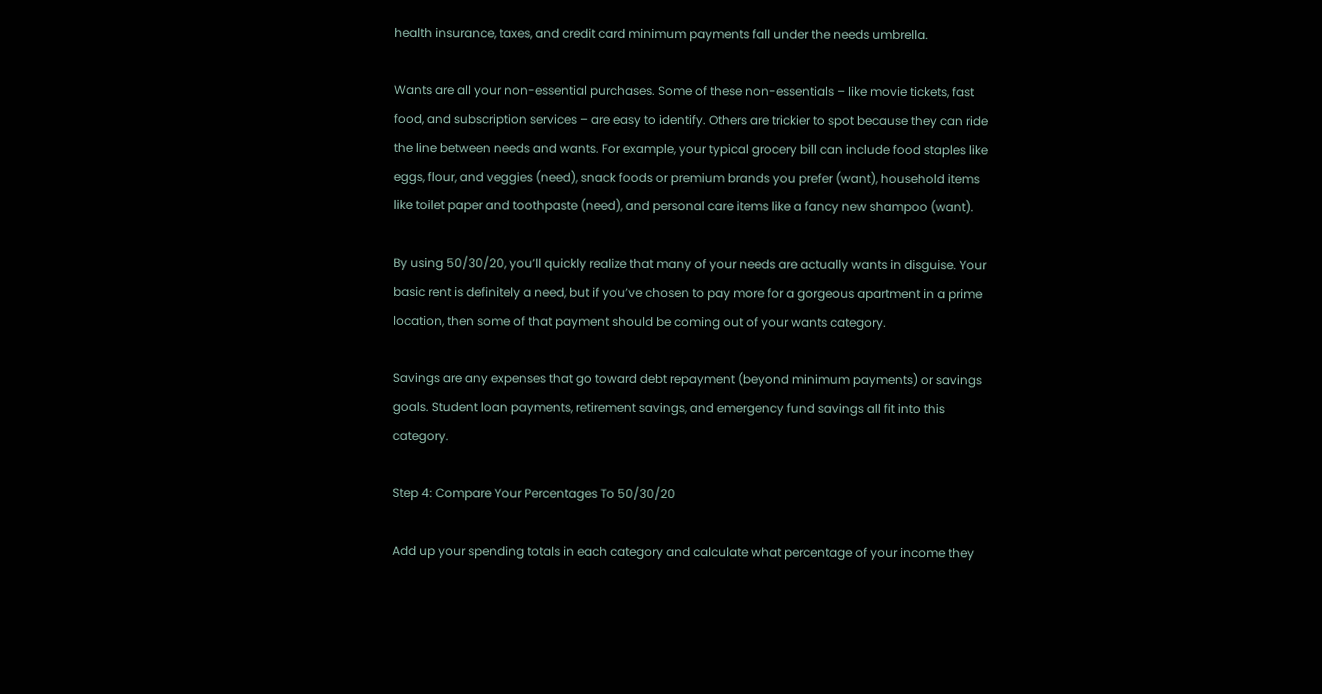health insurance, taxes, and credit card minimum payments fall under the needs umbrella.

Wants are all your non-essential purchases. Some of these non-essentials – like movie tickets, fast food, and subscription services – are easy to identify. Others are trickier to spot because they can ride the line between needs and wants. For example, your typical grocery bill can include food staples like eggs, flour, and veggies (need), snack foods or premium brands you prefer (want), household items like toilet paper and toothpaste (need), and personal care items like a fancy new shampoo (want).

By using 50/30/20, you’ll quickly realize that many of your needs are actually wants in disguise. Your basic rent is definitely a need, but if you’ve chosen to pay more for a gorgeous apartment in a prime location, then some of that payment should be coming out of your wants category.

Savings are any expenses that go toward debt repayment (beyond minimum payments) or savings goals. Student loan payments, retirement savings, and emergency fund savings all fit into this category.

Step 4: Compare Your Percentages To 50/30/20

Add up your spending totals in each category and calculate what percentage of your income they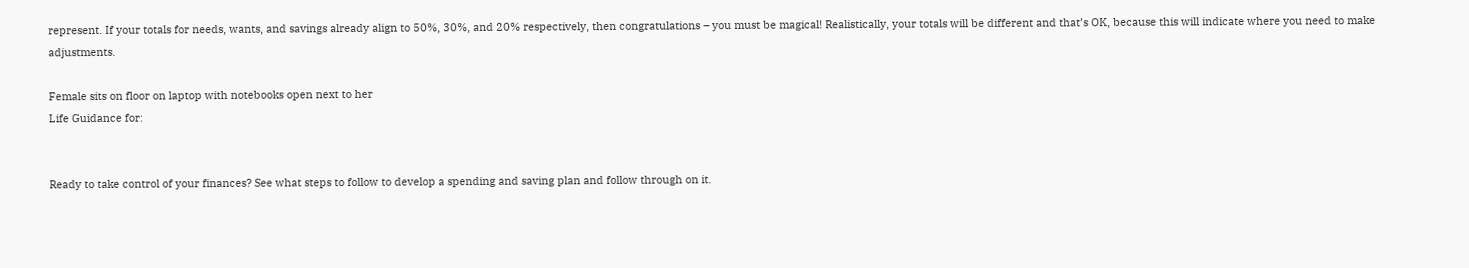represent. If your totals for needs, wants, and savings already align to 50%, 30%, and 20% respectively, then congratulations – you must be magical! Realistically, your totals will be different and that’s OK, because this will indicate where you need to make adjustments.

Female sits on floor on laptop with notebooks open next to her
Life Guidance for:


Ready to take control of your finances? See what steps to follow to develop a spending and saving plan and follow through on it.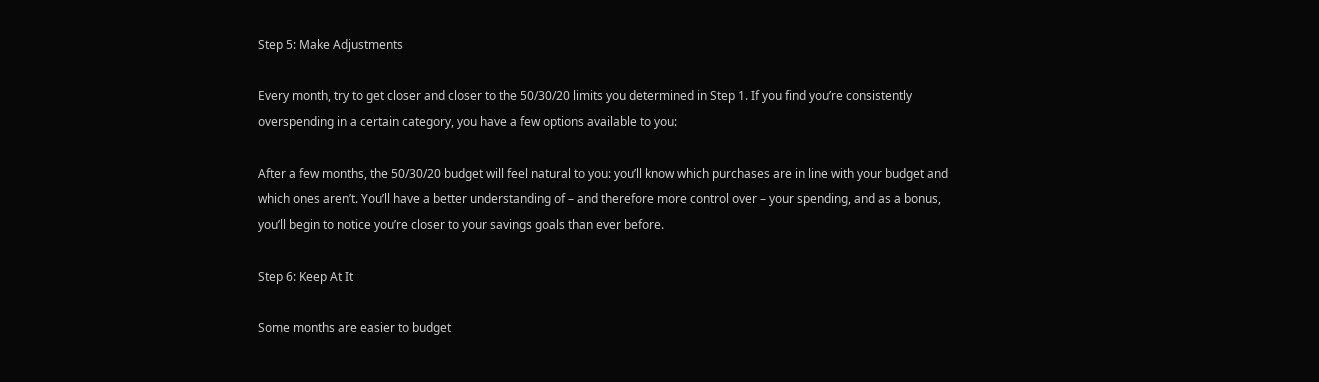Step 5: Make Adjustments

Every month, try to get closer and closer to the 50/30/20 limits you determined in Step 1. If you find you’re consistently overspending in a certain category, you have a few options available to you:

After a few months, the 50/30/20 budget will feel natural to you: you’ll know which purchases are in line with your budget and which ones aren’t. You’ll have a better understanding of – and therefore more control over – your spending, and as a bonus, you’ll begin to notice you’re closer to your savings goals than ever before.

Step 6: Keep At It

Some months are easier to budget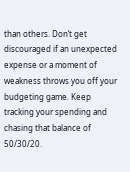than others. Don’t get discouraged if an unexpected expense or a moment of weakness throws you off your budgeting game. Keep tracking your spending and chasing that balance of 50/30/20.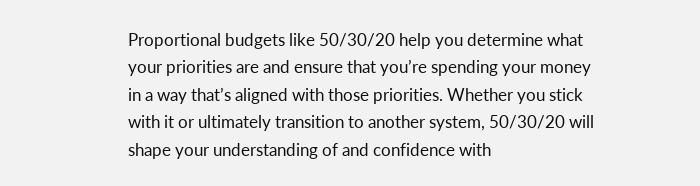Proportional budgets like 50/30/20 help you determine what your priorities are and ensure that you’re spending your money in a way that’s aligned with those priorities. Whether you stick with it or ultimately transition to another system, 50/30/20 will shape your understanding of and confidence with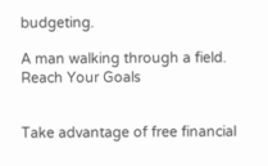budgeting.

A man walking through a field.
Reach Your Goals


Take advantage of free financial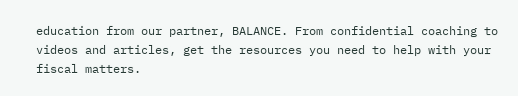education from our partner, BALANCE. From confidential coaching to videos and articles, get the resources you need to help with your fiscal matters.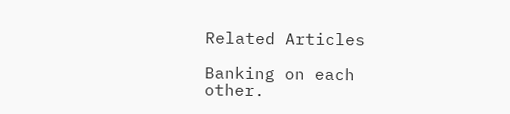Related Articles

Banking on each other.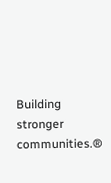Building stronger communities.®